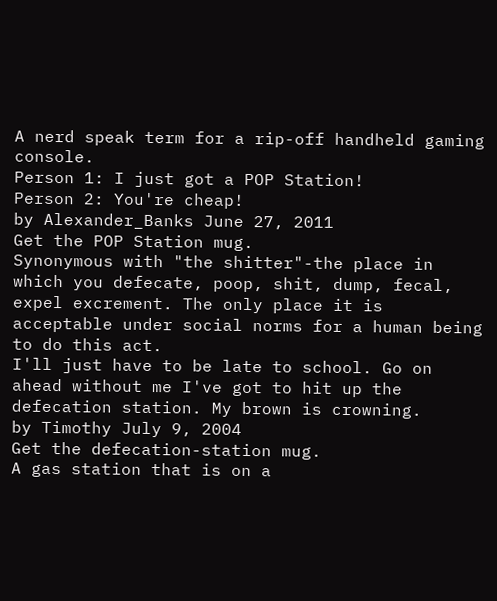A nerd speak term for a rip-off handheld gaming console.
Person 1: I just got a POP Station!
Person 2: You're cheap!
by Alexander_Banks June 27, 2011
Get the POP Station mug.
Synonymous with "the shitter"-the place in which you defecate, poop, shit, dump, fecal, expel excrement. The only place it is acceptable under social norms for a human being to do this act.
I'll just have to be late to school. Go on ahead without me I've got to hit up the defecation station. My brown is crowning.
by Timothy July 9, 2004
Get the defecation-station mug.
A gas station that is on a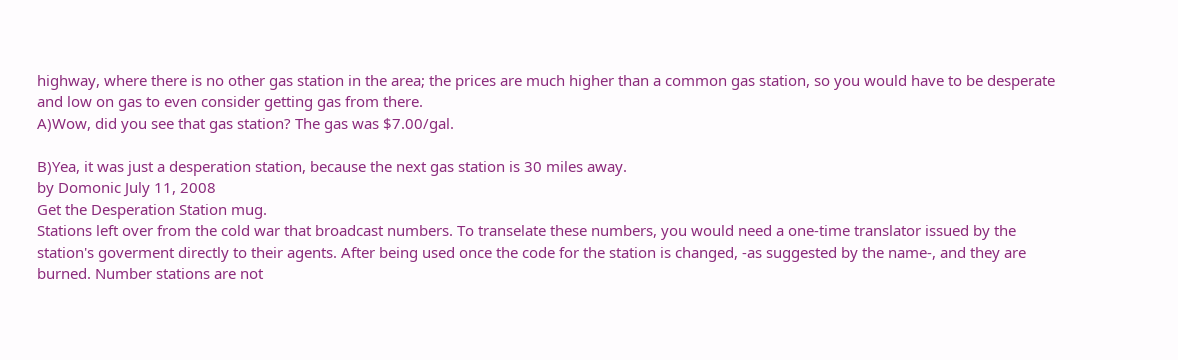highway, where there is no other gas station in the area; the prices are much higher than a common gas station, so you would have to be desperate and low on gas to even consider getting gas from there.
A)Wow, did you see that gas station? The gas was $7.00/gal.

B)Yea, it was just a desperation station, because the next gas station is 30 miles away.
by Domonic July 11, 2008
Get the Desperation Station mug.
Stations left over from the cold war that broadcast numbers. To transelate these numbers, you would need a one-time translator issued by the station's goverment directly to their agents. After being used once the code for the station is changed, -as suggested by the name-, and they are burned. Number stations are not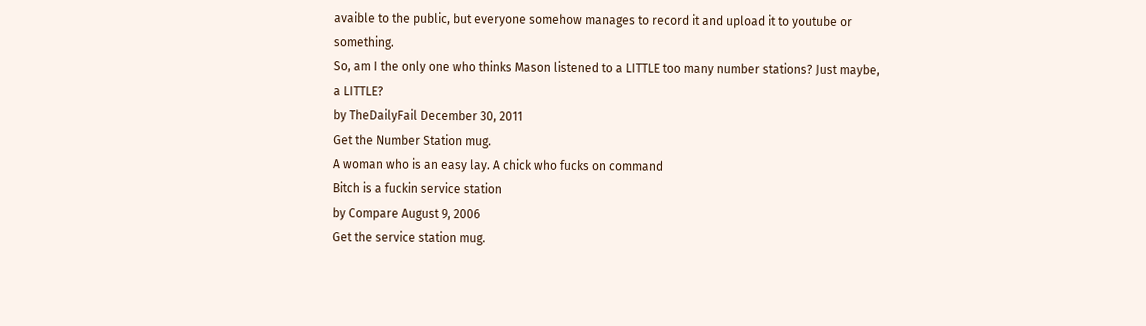avaible to the public, but everyone somehow manages to record it and upload it to youtube or something.
So, am I the only one who thinks Mason listened to a LITTLE too many number stations? Just maybe, a LITTLE?
by TheDailyFail December 30, 2011
Get the Number Station mug.
A woman who is an easy lay. A chick who fucks on command
Bitch is a fuckin service station
by Compare August 9, 2006
Get the service station mug.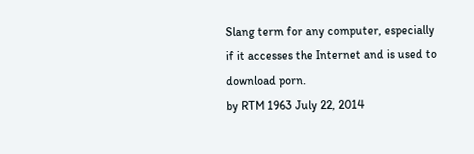Slang term for any computer, especially if it accesses the Internet and is used to download porn.
by RTM 1963 July 22, 2014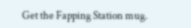Get the Fapping Station mug.